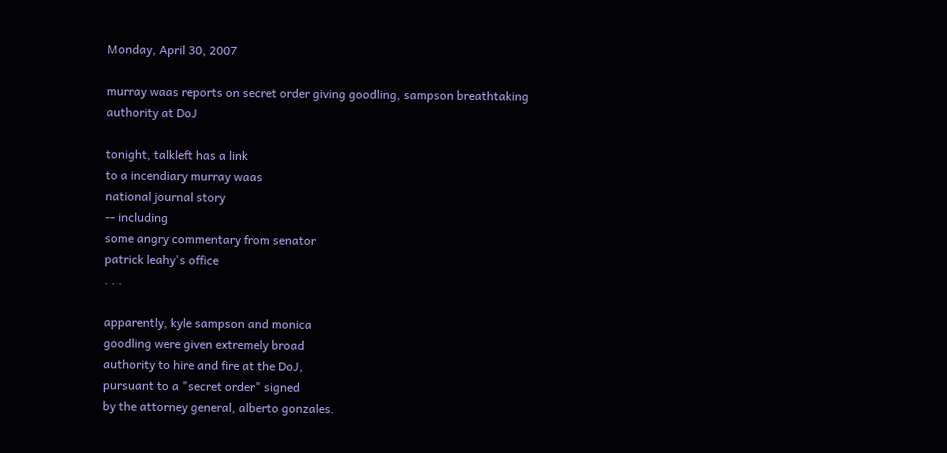Monday, April 30, 2007

murray waas reports on secret order giving goodling, sampson breathtaking authority at DoJ

tonight, talkleft has a link
to a incendiary murray waas
national journal story
-- including
some angry commentary from senator
patrick leahy's office
. . .

apparently, kyle sampson and monica
goodling were given extremely broad
authority to hire and fire at the DoJ,
pursuant to a "secret order" signed
by the attorney general, alberto gonzales.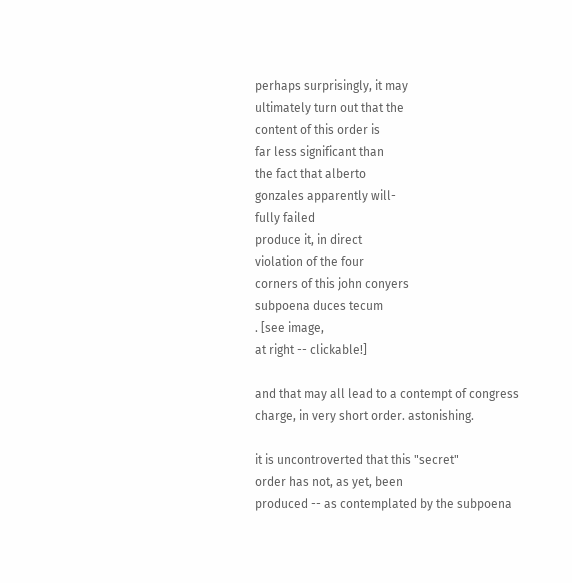perhaps surprisingly, it may
ultimately turn out that the
content of this order is
far less significant than
the fact that alberto
gonzales apparently will-
fully failed
produce it, in direct
violation of the four
corners of this john conyers
subpoena duces tecum
. [see image,
at right -- clickable!]

and that may all lead to a contempt of congress
charge, in very short order. astonishing.

it is uncontroverted that this "secret"
order has not, as yet, been
produced -- as contemplated by the subpoena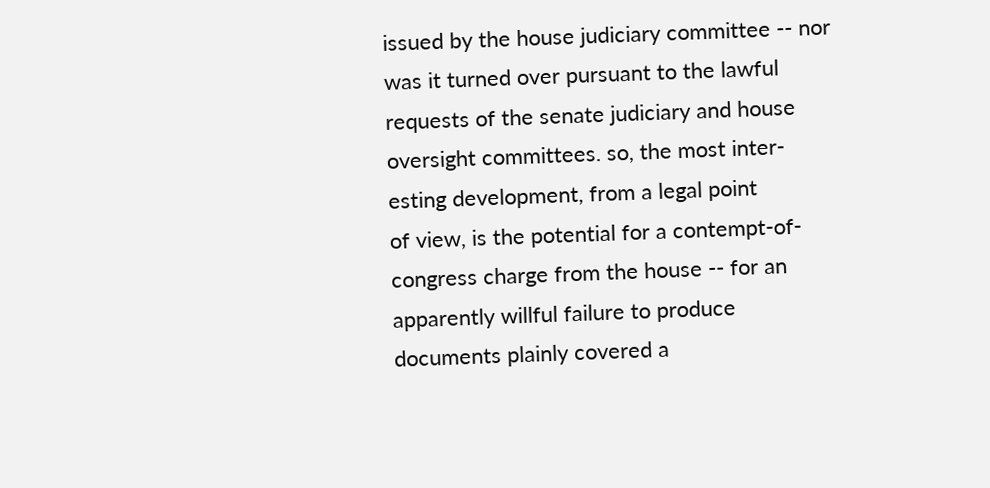issued by the house judiciary committee -- nor
was it turned over pursuant to the lawful
requests of the senate judiciary and house
oversight committees. so, the most inter-
esting development, from a legal point
of view, is the potential for a contempt-of-
congress charge from the house -- for an
apparently willful failure to produce
documents plainly covered a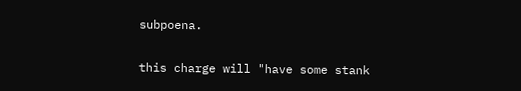subpoena.

this charge will "have some stank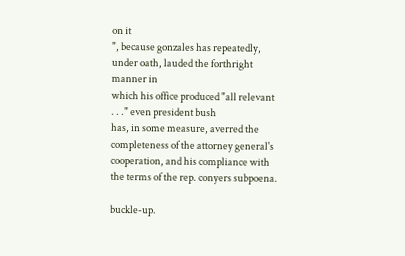on it
", because gonzales has repeatedly,
under oath, lauded the forthright manner in
which his office produced "all relevant
. . ." even president bush
has, in some measure, averred the
completeness of the attorney general's
cooperation, and his compliance with
the terms of the rep. conyers subpoena.

buckle-up.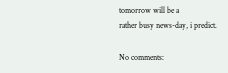tomorrow will be a
rather busy news-day, i predict.

No comments: